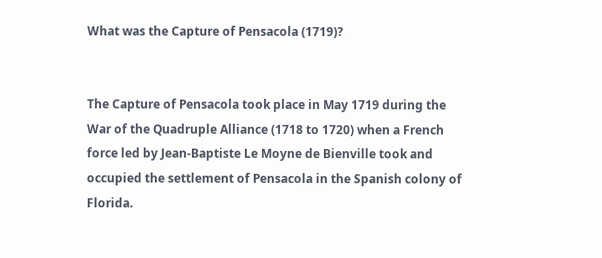What was the Capture of Pensacola (1719)?


The Capture of Pensacola took place in May 1719 during the War of the Quadruple Alliance (1718 to 1720) when a French force led by Jean-Baptiste Le Moyne de Bienville took and occupied the settlement of Pensacola in the Spanish colony of Florida.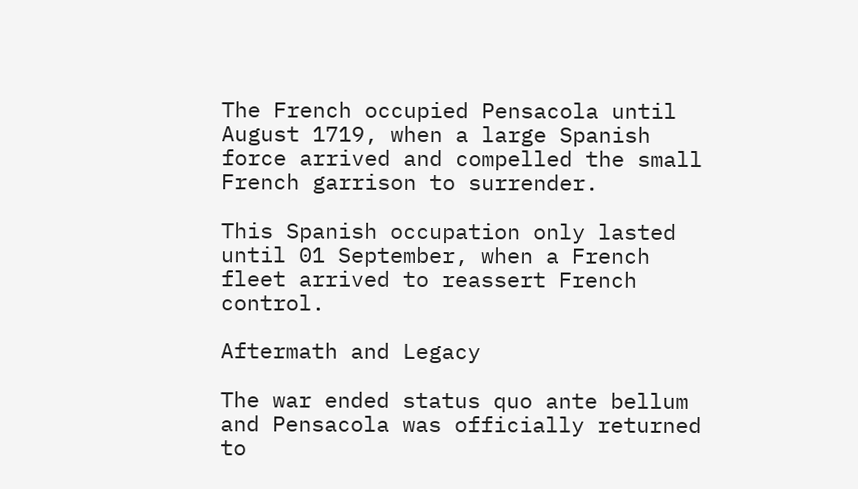The French occupied Pensacola until August 1719, when a large Spanish force arrived and compelled the small French garrison to surrender.

This Spanish occupation only lasted until 01 September, when a French fleet arrived to reassert French control.

Aftermath and Legacy

The war ended status quo ante bellum and Pensacola was officially returned to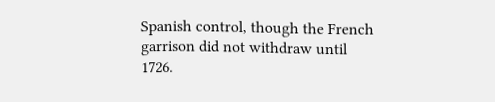Spanish control, though the French garrison did not withdraw until 1726.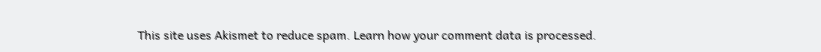This site uses Akismet to reduce spam. Learn how your comment data is processed.